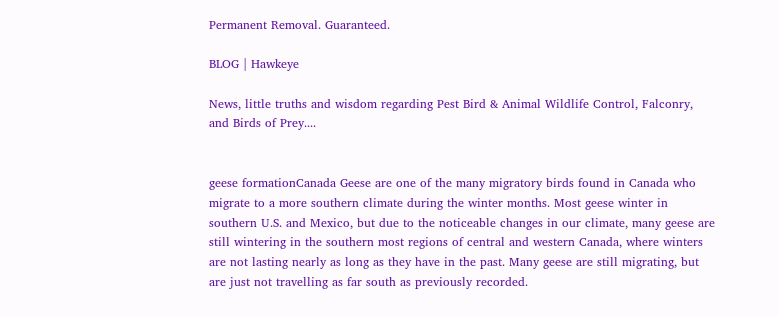Permanent Removal. Guaranteed.

BLOG | Hawkeye

News, little truths and wisdom regarding Pest Bird & Animal Wildlife Control, Falconry, and Birds of Prey....


geese formationCanada Geese are one of the many migratory birds found in Canada who migrate to a more southern climate during the winter months. Most geese winter in southern U.S. and Mexico, but due to the noticeable changes in our climate, many geese are still wintering in the southern most regions of central and western Canada, where winters are not lasting nearly as long as they have in the past. Many geese are still migrating, but are just not travelling as far south as previously recorded.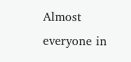Almost everyone in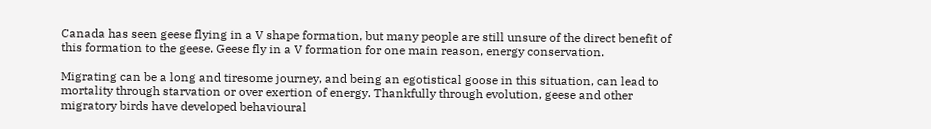Canada has seen geese flying in a V shape formation, but many people are still unsure of the direct benefit of this formation to the geese. Geese fly in a V formation for one main reason, energy conservation.

Migrating can be a long and tiresome journey, and being an egotistical goose in this situation, can lead to mortality through starvation or over exertion of energy. Thankfully through evolution, geese and other migratory birds have developed behavioural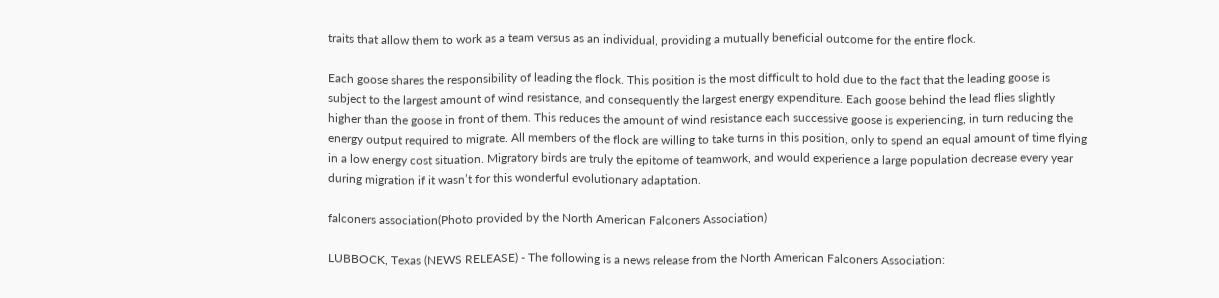traits that allow them to work as a team versus as an individual, providing a mutually beneficial outcome for the entire flock.

Each goose shares the responsibility of leading the flock. This position is the most difficult to hold due to the fact that the leading goose is subject to the largest amount of wind resistance, and consequently the largest energy expenditure. Each goose behind the lead flies slightly higher than the goose in front of them. This reduces the amount of wind resistance each successive goose is experiencing, in turn reducing the energy output required to migrate. All members of the flock are willing to take turns in this position, only to spend an equal amount of time flying in a low energy cost situation. Migratory birds are truly the epitome of teamwork, and would experience a large population decrease every year during migration if it wasn’t for this wonderful evolutionary adaptation.

falconers association(Photo provided by the North American Falconers Association)

LUBBOCK, Texas (NEWS RELEASE) - The following is a news release from the North American Falconers Association: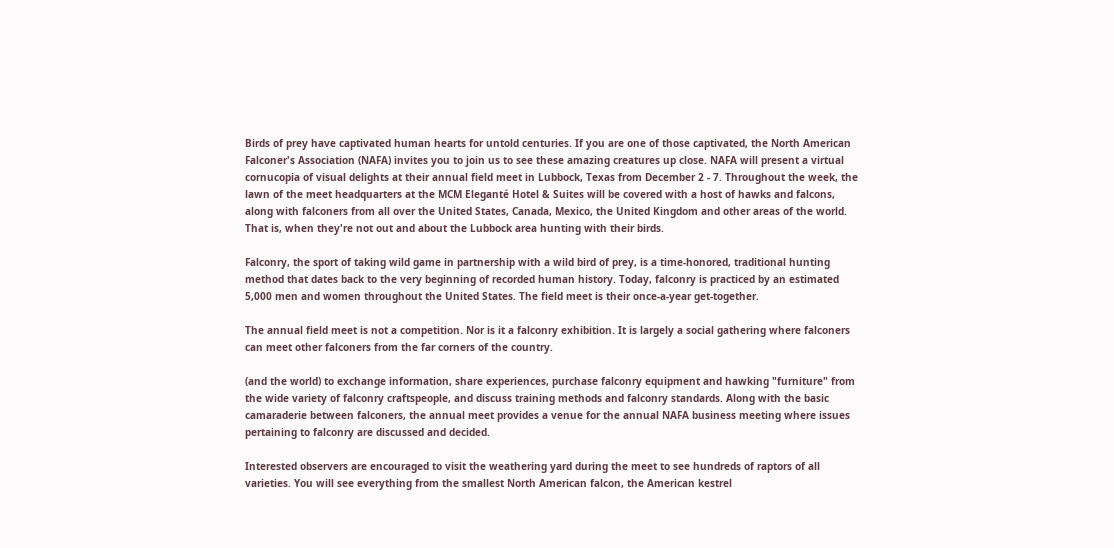Birds of prey have captivated human hearts for untold centuries. If you are one of those captivated, the North American Falconer's Association (NAFA) invites you to join us to see these amazing creatures up close. NAFA will present a virtual cornucopia of visual delights at their annual field meet in Lubbock, Texas from December 2 - 7. Throughout the week, the lawn of the meet headquarters at the MCM Eleganté Hotel & Suites will be covered with a host of hawks and falcons, along with falconers from all over the United States, Canada, Mexico, the United Kingdom and other areas of the world. That is, when they're not out and about the Lubbock area hunting with their birds.

Falconry, the sport of taking wild game in partnership with a wild bird of prey, is a time-honored, traditional hunting method that dates back to the very beginning of recorded human history. Today, falconry is practiced by an estimated 5,000 men and women throughout the United States. The field meet is their once-a-year get-together.

The annual field meet is not a competition. Nor is it a falconry exhibition. It is largely a social gathering where falconers can meet other falconers from the far corners of the country.

(and the world) to exchange information, share experiences, purchase falconry equipment and hawking "furniture" from the wide variety of falconry craftspeople, and discuss training methods and falconry standards. Along with the basic camaraderie between falconers, the annual meet provides a venue for the annual NAFA business meeting where issues pertaining to falconry are discussed and decided.

Interested observers are encouraged to visit the weathering yard during the meet to see hundreds of raptors of all varieties. You will see everything from the smallest North American falcon, the American kestrel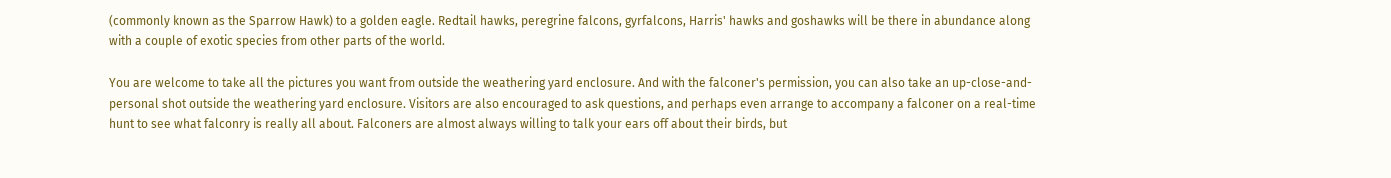(commonly known as the Sparrow Hawk) to a golden eagle. Redtail hawks, peregrine falcons, gyrfalcons, Harris' hawks and goshawks will be there in abundance along with a couple of exotic species from other parts of the world.

You are welcome to take all the pictures you want from outside the weathering yard enclosure. And with the falconer's permission, you can also take an up-close-and-personal shot outside the weathering yard enclosure. Visitors are also encouraged to ask questions, and perhaps even arrange to accompany a falconer on a real-time hunt to see what falconry is really all about. Falconers are almost always willing to talk your ears off about their birds, but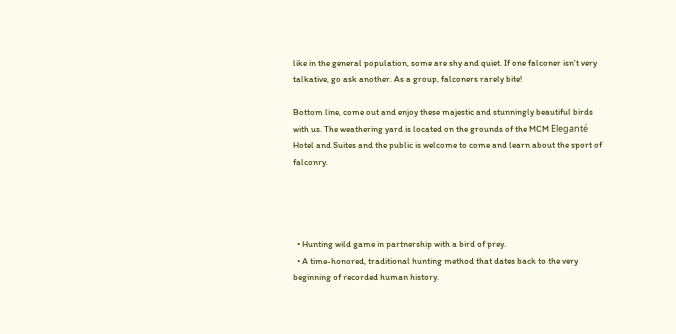like in the general population, some are shy and quiet. If one falconer isn't very talkative, go ask another. As a group, falconers rarely bite!

Bottom line, come out and enjoy these majestic and stunningly beautiful birds with us. The weathering yard is located on the grounds of the MCM Eleganté Hotel and Suites and the public is welcome to come and learn about the sport of falconry.




  • Hunting wild game in partnership with a bird of prey.
  • A time-honored, traditional hunting method that dates back to the very beginning of recorded human history.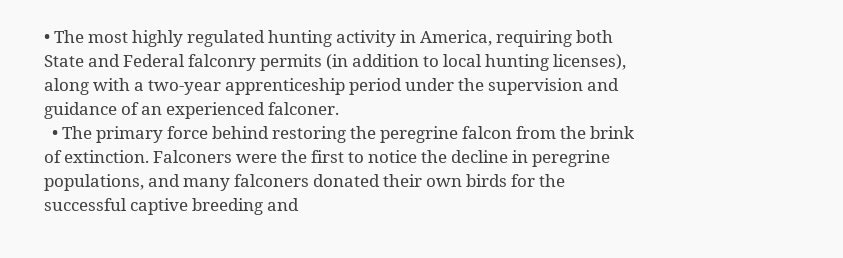• The most highly regulated hunting activity in America, requiring both State and Federal falconry permits (in addition to local hunting licenses), along with a two-year apprenticeship period under the supervision and guidance of an experienced falconer.
  • The primary force behind restoring the peregrine falcon from the brink of extinction. Falconers were the first to notice the decline in peregrine populations, and many falconers donated their own birds for the successful captive breeding and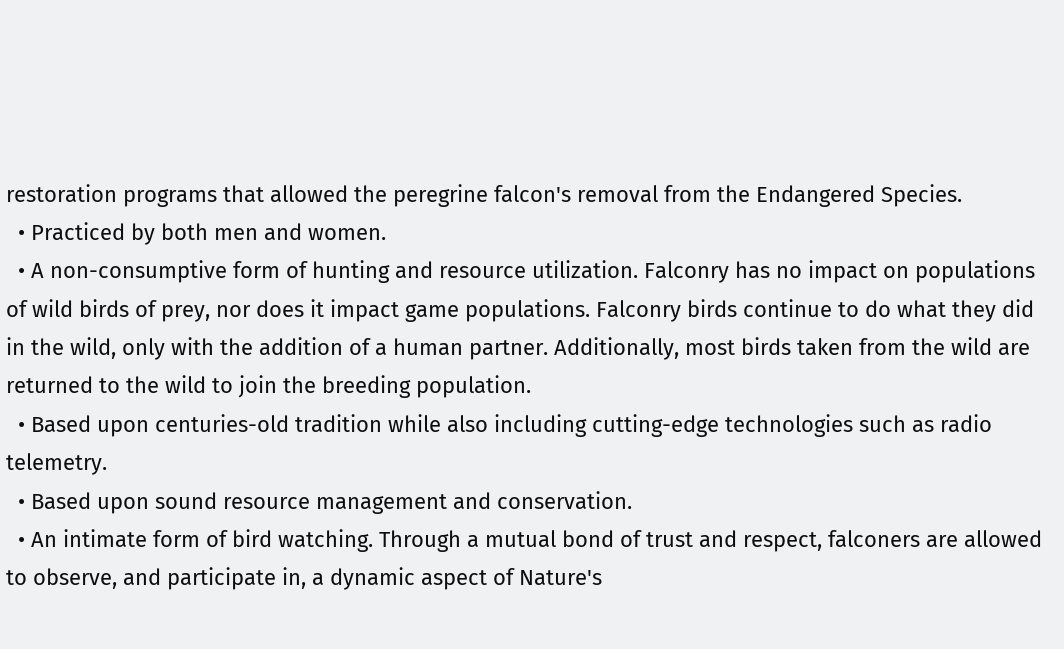restoration programs that allowed the peregrine falcon's removal from the Endangered Species.
  • Practiced by both men and women.
  • A non-consumptive form of hunting and resource utilization. Falconry has no impact on populations of wild birds of prey, nor does it impact game populations. Falconry birds continue to do what they did in the wild, only with the addition of a human partner. Additionally, most birds taken from the wild are returned to the wild to join the breeding population.
  • Based upon centuries-old tradition while also including cutting-edge technologies such as radio telemetry.
  • Based upon sound resource management and conservation.
  • An intimate form of bird watching. Through a mutual bond of trust and respect, falconers are allowed to observe, and participate in, a dynamic aspect of Nature's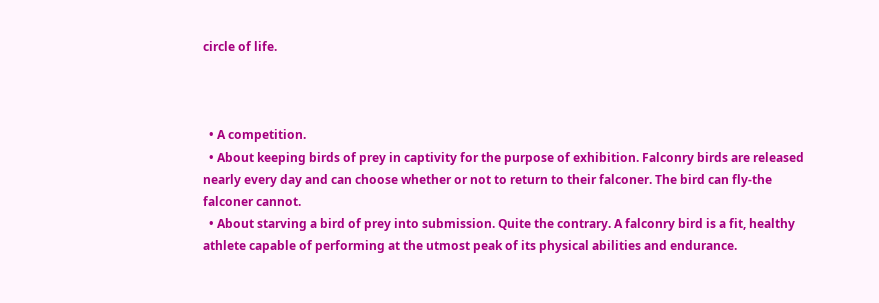circle of life.



  • A competition.
  • About keeping birds of prey in captivity for the purpose of exhibition. Falconry birds are released nearly every day and can choose whether or not to return to their falconer. The bird can fly-the falconer cannot.
  • About starving a bird of prey into submission. Quite the contrary. A falconry bird is a fit, healthy athlete capable of performing at the utmost peak of its physical abilities and endurance.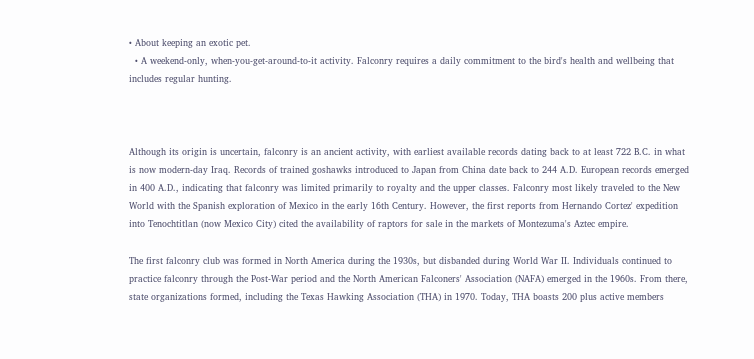• About keeping an exotic pet.
  • A weekend-only, when-you-get-around-to-it activity. Falconry requires a daily commitment to the bird's health and wellbeing that includes regular hunting.



Although its origin is uncertain, falconry is an ancient activity, with earliest available records dating back to at least 722 B.C. in what is now modern-day Iraq. Records of trained goshawks introduced to Japan from China date back to 244 A.D. European records emerged in 400 A.D., indicating that falconry was limited primarily to royalty and the upper classes. Falconry most likely traveled to the New World with the Spanish exploration of Mexico in the early 16th Century. However, the first reports from Hernando Cortez' expedition into Tenochtitlan (now Mexico City) cited the availability of raptors for sale in the markets of Montezuma's Aztec empire.

The first falconry club was formed in North America during the 1930s, but disbanded during World War II. Individuals continued to practice falconry through the Post-War period and the North American Falconers' Association (NAFA) emerged in the 1960s. From there, state organizations formed, including the Texas Hawking Association (THA) in 1970. Today, THA boasts 200 plus active members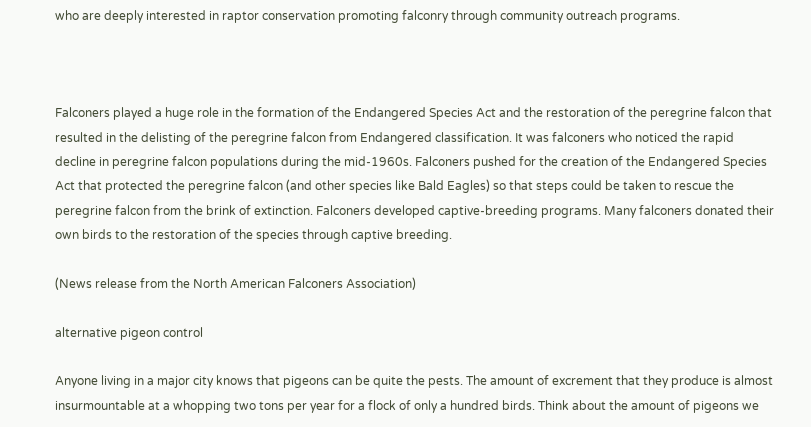who are deeply interested in raptor conservation promoting falconry through community outreach programs.



Falconers played a huge role in the formation of the Endangered Species Act and the restoration of the peregrine falcon that resulted in the delisting of the peregrine falcon from Endangered classification. It was falconers who noticed the rapid decline in peregrine falcon populations during the mid-1960s. Falconers pushed for the creation of the Endangered Species Act that protected the peregrine falcon (and other species like Bald Eagles) so that steps could be taken to rescue the peregrine falcon from the brink of extinction. Falconers developed captive-breeding programs. Many falconers donated their own birds to the restoration of the species through captive breeding.

(News release from the North American Falconers Association)

alternative pigeon control

Anyone living in a major city knows that pigeons can be quite the pests. The amount of excrement that they produce is almost insurmountable at a whopping two tons per year for a flock of only a hundred birds. Think about the amount of pigeons we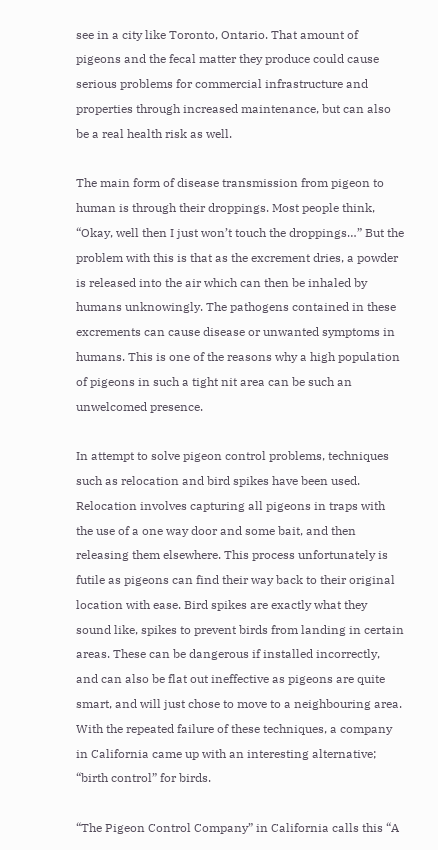see in a city like Toronto, Ontario. That amount of pigeons and the fecal matter they produce could cause serious problems for commercial infrastructure and properties through increased maintenance, but can also be a real health risk as well.

The main form of disease transmission from pigeon to human is through their droppings. Most people think, “Okay, well then I just won’t touch the droppings…” But the problem with this is that as the excrement dries, a powder is released into the air which can then be inhaled by humans unknowingly. The pathogens contained in these excrements can cause disease or unwanted symptoms in humans. This is one of the reasons why a high population of pigeons in such a tight nit area can be such an unwelcomed presence.

In attempt to solve pigeon control problems, techniques such as relocation and bird spikes have been used. Relocation involves capturing all pigeons in traps with the use of a one way door and some bait, and then releasing them elsewhere. This process unfortunately is futile as pigeons can find their way back to their original location with ease. Bird spikes are exactly what they sound like, spikes to prevent birds from landing in certain areas. These can be dangerous if installed incorrectly, and can also be flat out ineffective as pigeons are quite smart, and will just chose to move to a neighbouring area. With the repeated failure of these techniques, a company in California came up with an interesting alternative; “birth control” for birds.

“The Pigeon Control Company” in California calls this “A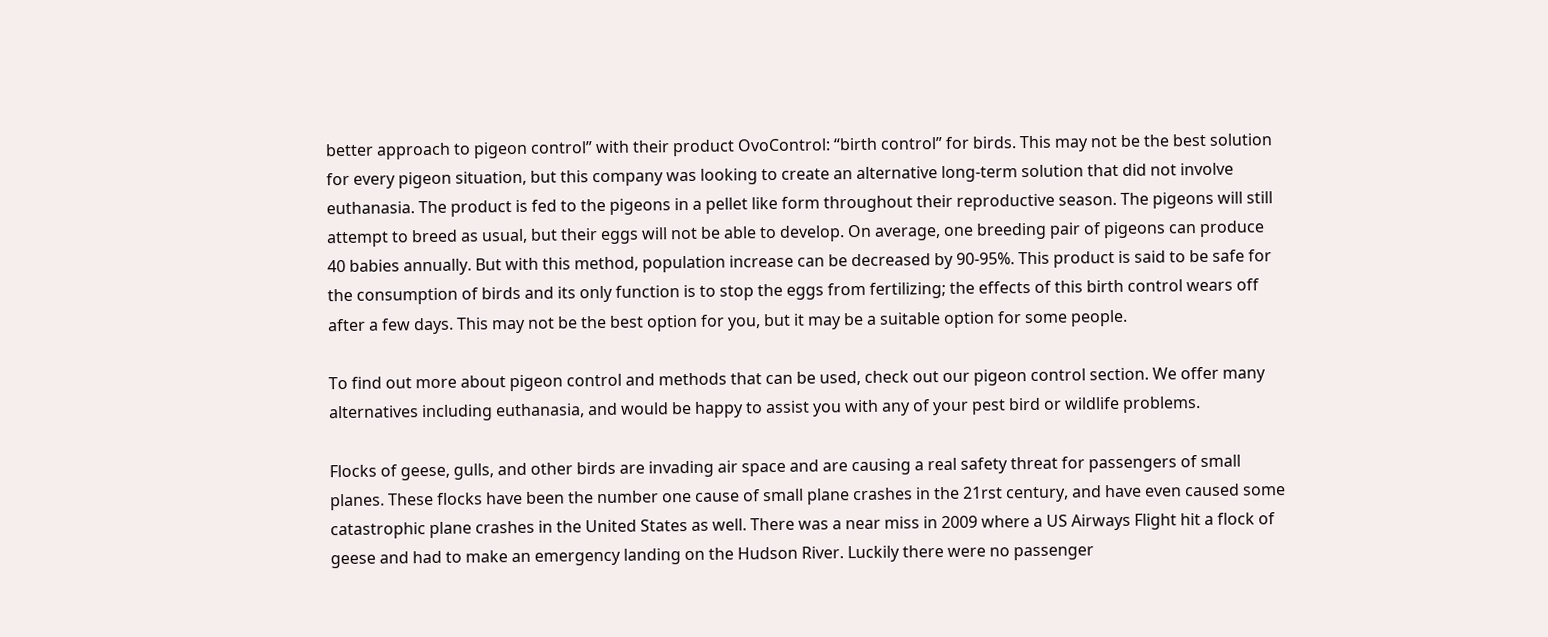better approach to pigeon control” with their product OvoControl: “birth control” for birds. This may not be the best solution for every pigeon situation, but this company was looking to create an alternative long-term solution that did not involve euthanasia. The product is fed to the pigeons in a pellet like form throughout their reproductive season. The pigeons will still attempt to breed as usual, but their eggs will not be able to develop. On average, one breeding pair of pigeons can produce 40 babies annually. But with this method, population increase can be decreased by 90-95%. This product is said to be safe for the consumption of birds and its only function is to stop the eggs from fertilizing; the effects of this birth control wears off after a few days. This may not be the best option for you, but it may be a suitable option for some people.

To find out more about pigeon control and methods that can be used, check out our pigeon control section. We offer many alternatives including euthanasia, and would be happy to assist you with any of your pest bird or wildlife problems.

Flocks of geese, gulls, and other birds are invading air space and are causing a real safety threat for passengers of small planes. These flocks have been the number one cause of small plane crashes in the 21rst century, and have even caused some catastrophic plane crashes in the United States as well. There was a near miss in 2009 where a US Airways Flight hit a flock of geese and had to make an emergency landing on the Hudson River. Luckily there were no passenger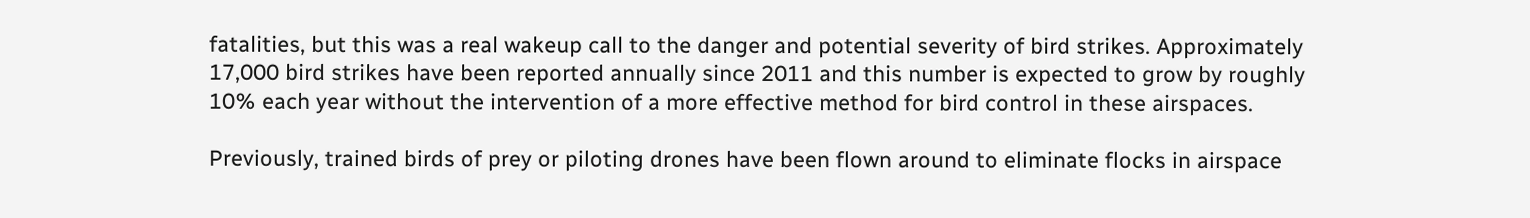fatalities, but this was a real wakeup call to the danger and potential severity of bird strikes. Approximately 17,000 bird strikes have been reported annually since 2011 and this number is expected to grow by roughly 10% each year without the intervention of a more effective method for bird control in these airspaces.

Previously, trained birds of prey or piloting drones have been flown around to eliminate flocks in airspace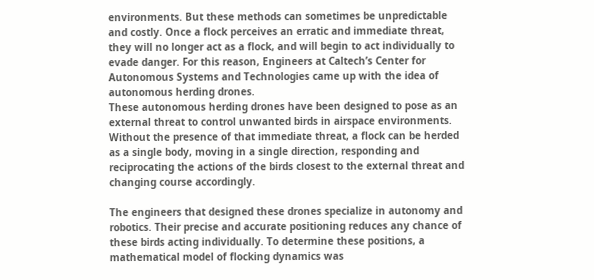environments. But these methods can sometimes be unpredictable and costly. Once a flock perceives an erratic and immediate threat, they will no longer act as a flock, and will begin to act individually to evade danger. For this reason, Engineers at Caltech’s Center for Autonomous Systems and Technologies came up with the idea of autonomous herding drones.
These autonomous herding drones have been designed to pose as an external threat to control unwanted birds in airspace environments. Without the presence of that immediate threat, a flock can be herded as a single body, moving in a single direction, responding and reciprocating the actions of the birds closest to the external threat and changing course accordingly.

The engineers that designed these drones specialize in autonomy and robotics. Their precise and accurate positioning reduces any chance of these birds acting individually. To determine these positions, a mathematical model of flocking dynamics was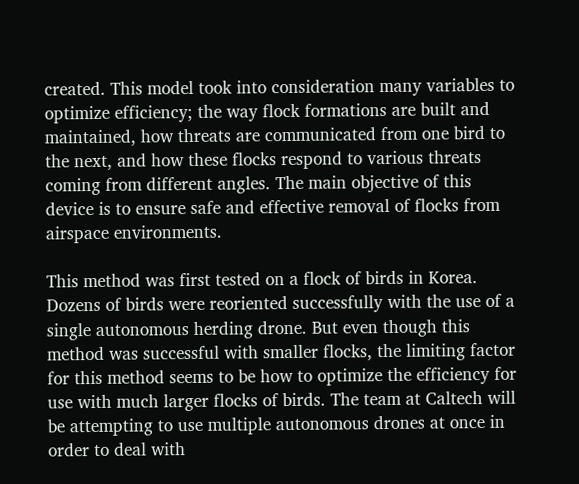created. This model took into consideration many variables to optimize efficiency; the way flock formations are built and maintained, how threats are communicated from one bird to the next, and how these flocks respond to various threats coming from different angles. The main objective of this device is to ensure safe and effective removal of flocks from airspace environments.

This method was first tested on a flock of birds in Korea. Dozens of birds were reoriented successfully with the use of a single autonomous herding drone. But even though this method was successful with smaller flocks, the limiting factor for this method seems to be how to optimize the efficiency for use with much larger flocks of birds. The team at Caltech will be attempting to use multiple autonomous drones at once in order to deal with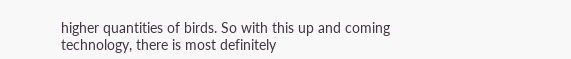higher quantities of birds. So with this up and coming technology, there is most definitely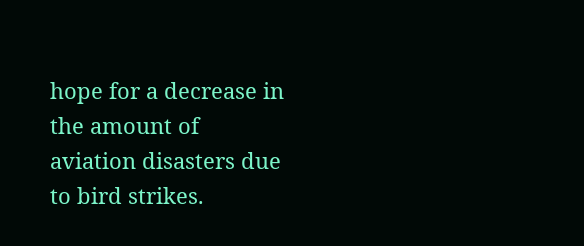hope for a decrease in the amount of aviation disasters due to bird strikes.